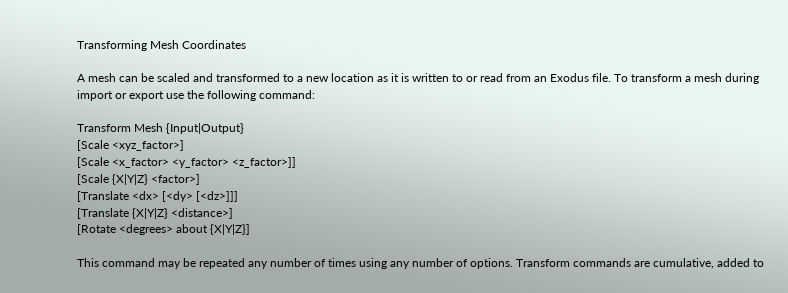Transforming Mesh Coordinates

A mesh can be scaled and transformed to a new location as it is written to or read from an Exodus file. To transform a mesh during import or export use the following command:

Transform Mesh {Input|Output}
[Scale <xyz_factor>]
[Scale <x_factor> <y_factor> <z_factor>]]
[Scale {X|Y|Z} <factor>]
[Translate <dx> [<dy> [<dz>]]]
[Translate {X|Y|Z} <distance>]
[Rotate <degrees> about {X|Y|Z}]

This command may be repeated any number of times using any number of options. Transform commands are cumulative, added to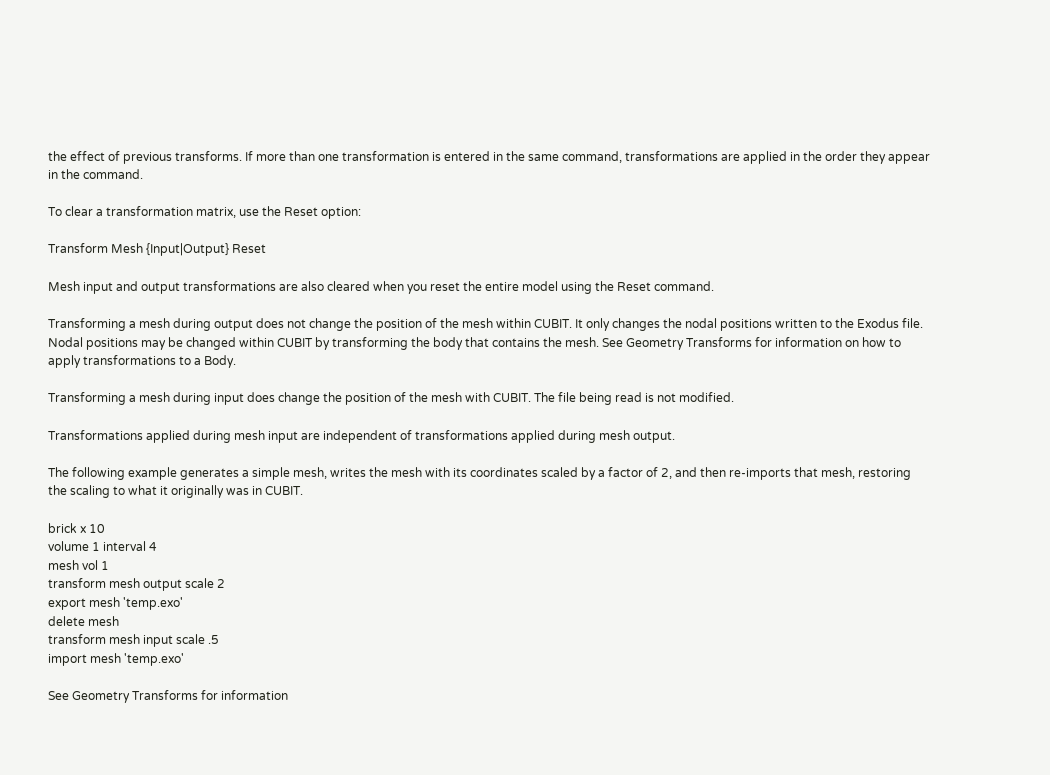the effect of previous transforms. If more than one transformation is entered in the same command, transformations are applied in the order they appear in the command.

To clear a transformation matrix, use the Reset option:

Transform Mesh {Input|Output} Reset

Mesh input and output transformations are also cleared when you reset the entire model using the Reset command.

Transforming a mesh during output does not change the position of the mesh within CUBIT. It only changes the nodal positions written to the Exodus file. Nodal positions may be changed within CUBIT by transforming the body that contains the mesh. See Geometry Transforms for information on how to apply transformations to a Body.

Transforming a mesh during input does change the position of the mesh with CUBIT. The file being read is not modified.

Transformations applied during mesh input are independent of transformations applied during mesh output.

The following example generates a simple mesh, writes the mesh with its coordinates scaled by a factor of 2, and then re-imports that mesh, restoring the scaling to what it originally was in CUBIT.

brick x 10
volume 1 interval 4
mesh vol 1
transform mesh output scale 2
export mesh 'temp.exo'
delete mesh
transform mesh input scale .5
import mesh 'temp.exo'

See Geometry Transforms for information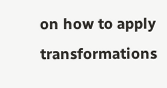on how to apply transformations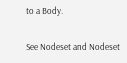to a Body.

See Nodeset and Nodeset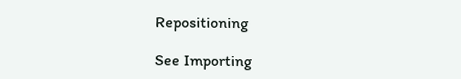Repositioning

See Importing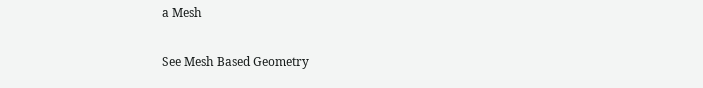a Mesh

See Mesh Based Geometry